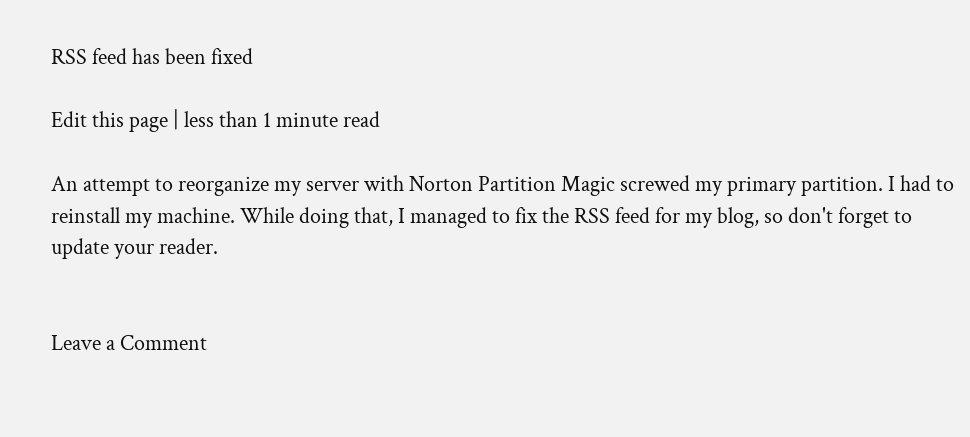RSS feed has been fixed

Edit this page | less than 1 minute read

An attempt to reorganize my server with Norton Partition Magic screwed my primary partition. I had to reinstall my machine. While doing that, I managed to fix the RSS feed for my blog, so don't forget to update your reader.


Leave a Comment